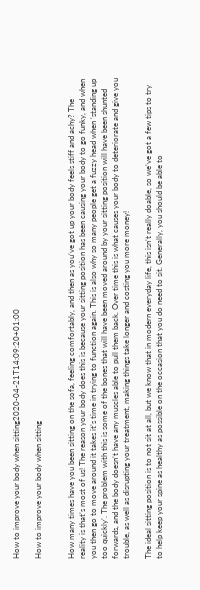How to improve your body when sitting2020-04-21T14:09:20+01:00

How to improve your body when sitting


How many times have you been sitting on the sofa, feeling comfortably, and then as you’ve got up your body feels stiff and achy? The reality is that’s most of us! The reason your body does this is because your sitting position has been causing your body to go funky, and when you then go to move around it takes it’s time in trying to function again. This is also why so many people get a fuzzy head when ‘standing up too quickly’. The problem with this is some of the bones that will have been moved around by your sitting position will have been shunted forwards, and the body doesn’t have any muscles able to pull them back. Over time this is what causes your body to deteriorate and give you trouble, as well as disrupting your treatment, making things take longer and costing you more money!

The ideal sitting position is to not sit at all, but we know that in modern everyday life, this isn’t really doable, so we’ve got a few tips to try to help keep your spine as healthy as possible on the occasion that you do need to sit. Generally, you should be able to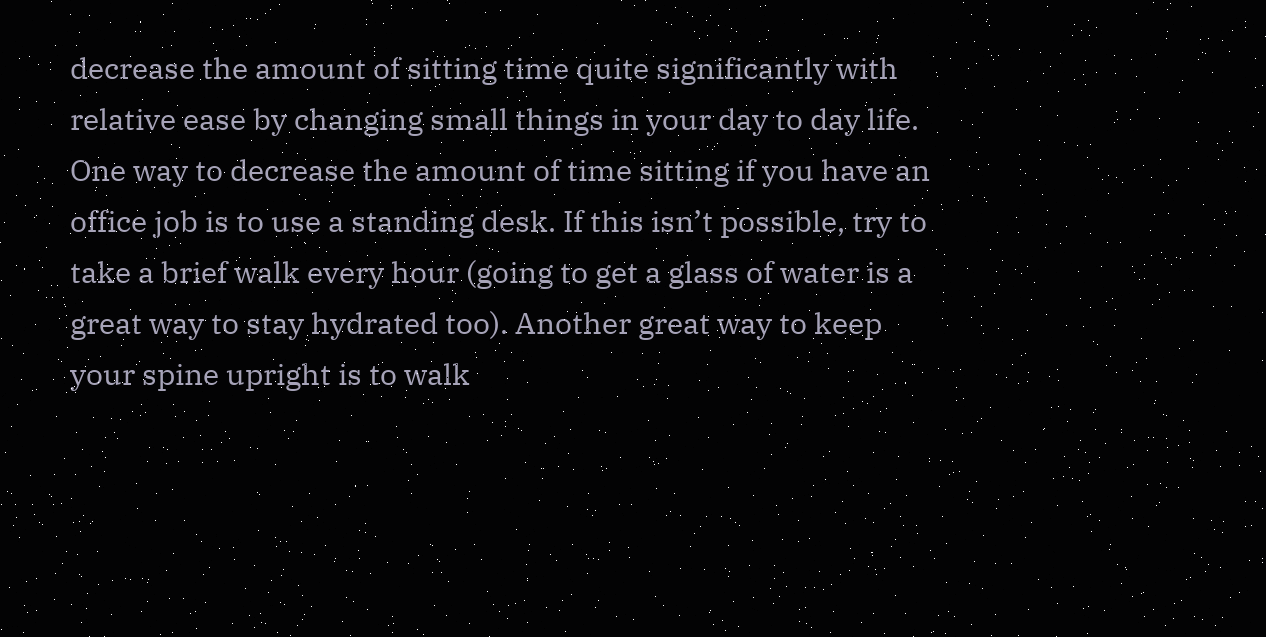decrease the amount of sitting time quite significantly with relative ease by changing small things in your day to day life. One way to decrease the amount of time sitting if you have an office job is to use a standing desk. If this isn’t possible, try to take a brief walk every hour (going to get a glass of water is a great way to stay hydrated too). Another great way to keep your spine upright is to walk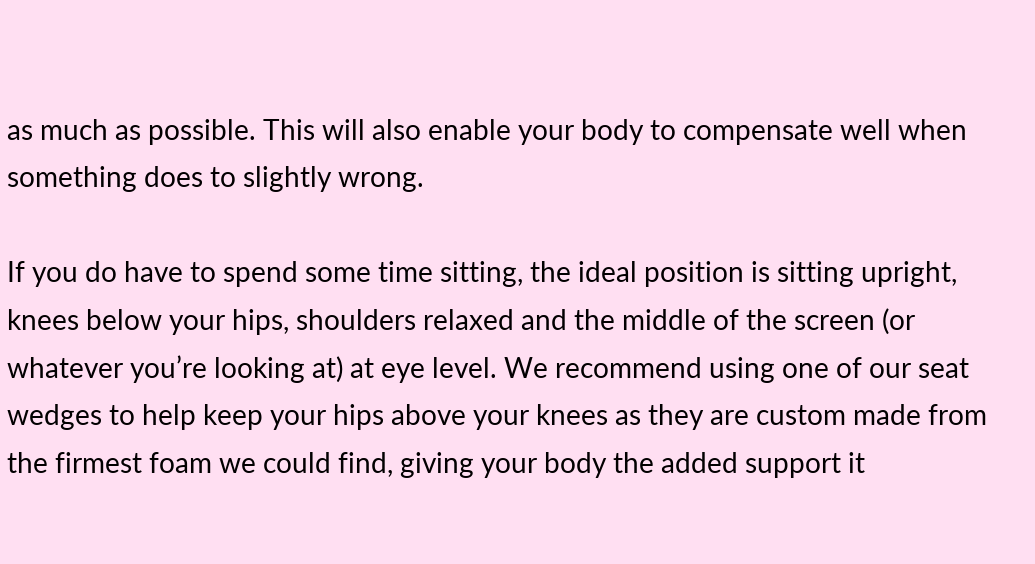as much as possible. This will also enable your body to compensate well when something does to slightly wrong.

If you do have to spend some time sitting, the ideal position is sitting upright, knees below your hips, shoulders relaxed and the middle of the screen (or whatever you’re looking at) at eye level. We recommend using one of our seat wedges to help keep your hips above your knees as they are custom made from the firmest foam we could find, giving your body the added support it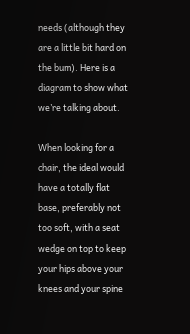needs (although they are a little bit hard on the bum). Here is a diagram to show what we’re talking about.

When looking for a chair, the ideal would have a totally flat base, preferably not too soft, with a seat wedge on top to keep your hips above your knees and your spine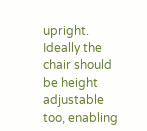upright. Ideally the chair should be height adjustable too, enabling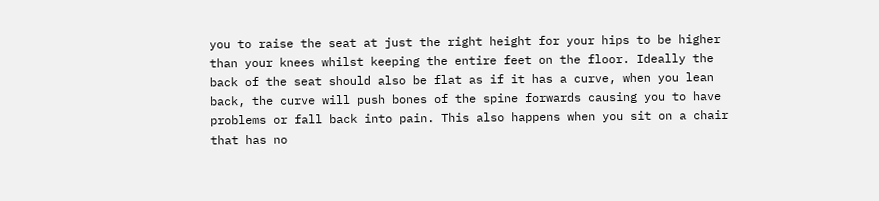you to raise the seat at just the right height for your hips to be higher than your knees whilst keeping the entire feet on the floor. Ideally the back of the seat should also be flat as if it has a curve, when you lean back, the curve will push bones of the spine forwards causing you to have problems or fall back into pain. This also happens when you sit on a chair that has no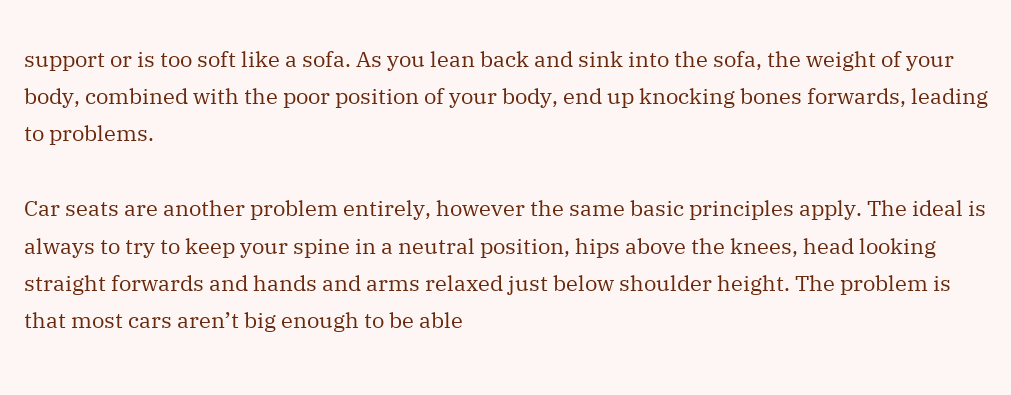support or is too soft like a sofa. As you lean back and sink into the sofa, the weight of your body, combined with the poor position of your body, end up knocking bones forwards, leading to problems.

Car seats are another problem entirely, however the same basic principles apply. The ideal is always to try to keep your spine in a neutral position, hips above the knees, head looking straight forwards and hands and arms relaxed just below shoulder height. The problem is that most cars aren’t big enough to be able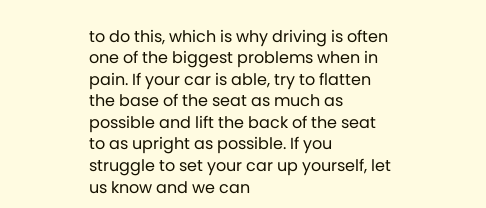to do this, which is why driving is often one of the biggest problems when in pain. If your car is able, try to flatten the base of the seat as much as possible and lift the back of the seat to as upright as possible. If you struggle to set your car up yourself, let us know and we can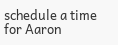schedule a time for Aaron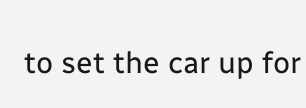to set the car up for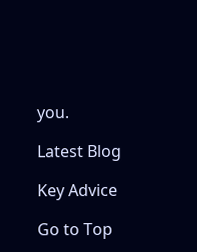you.

Latest Blog

Key Advice

Go to Top